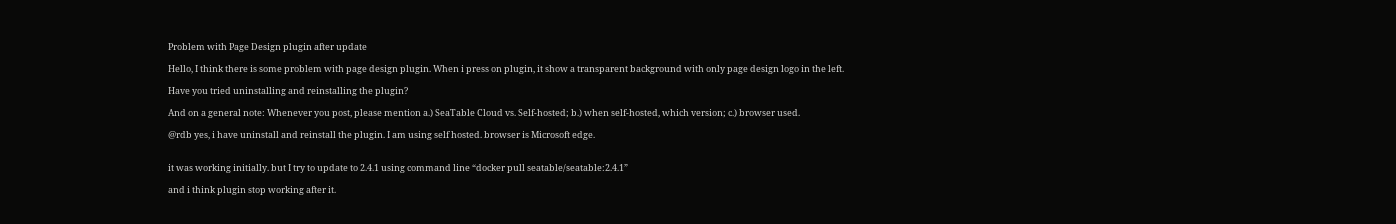Problem with Page Design plugin after update

Hello, I think there is some problem with page design plugin. When i press on plugin, it show a transparent background with only page design logo in the left.

Have you tried uninstalling and reinstalling the plugin?

And on a general note: Whenever you post, please mention a.) SeaTable Cloud vs. Self-hosted; b.) when self-hosted, which version; c.) browser used.

@rdb yes, i have uninstall and reinstall the plugin. I am using self hosted. browser is Microsoft edge.


it was working initially. but I try to update to 2.4.1 using command line “docker pull seatable/seatable:2.4.1”

and i think plugin stop working after it.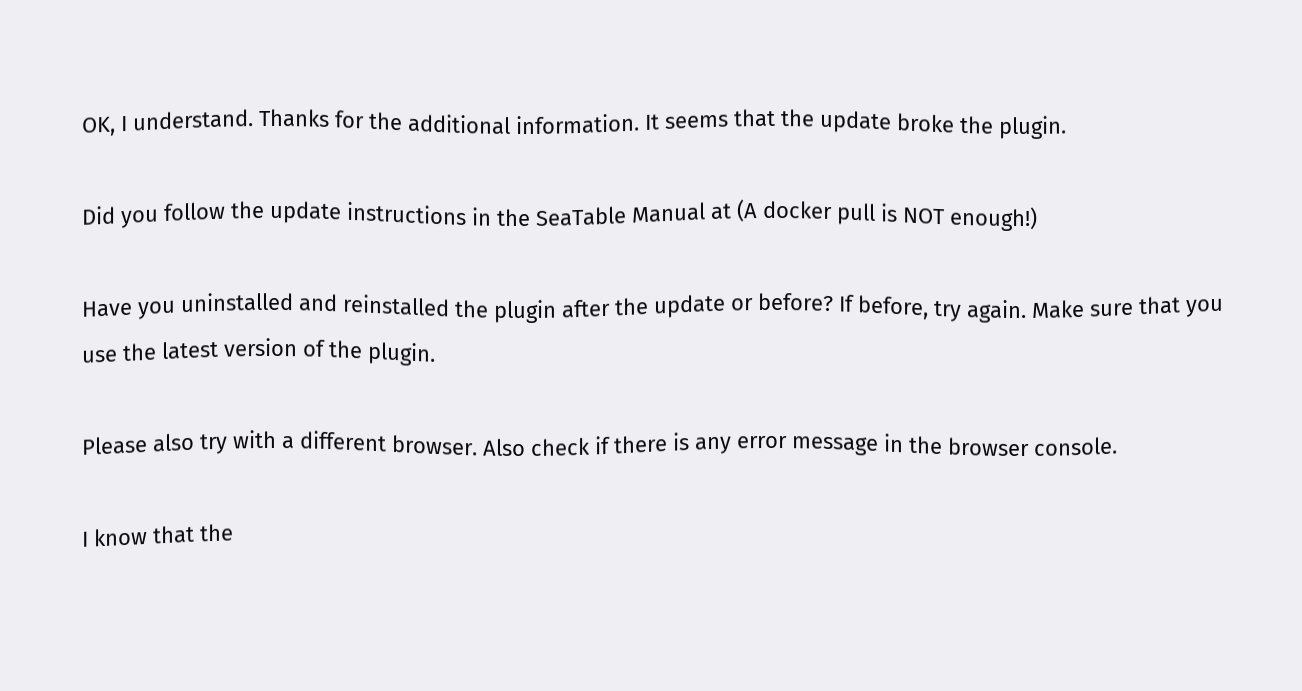OK, I understand. Thanks for the additional information. It seems that the update broke the plugin.

Did you follow the update instructions in the SeaTable Manual at (A docker pull is NOT enough!)

Have you uninstalled and reinstalled the plugin after the update or before? If before, try again. Make sure that you use the latest version of the plugin.

Please also try with a different browser. Also check if there is any error message in the browser console.

I know that the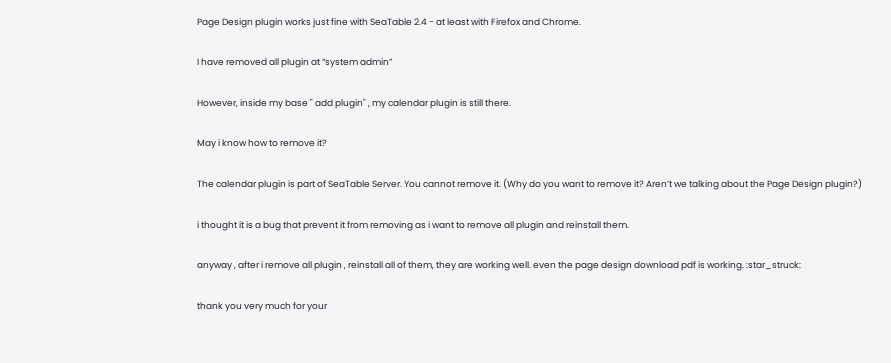Page Design plugin works just fine with SeaTable 2.4 - at least with Firefox and Chrome.

I have removed all plugin at “system admin”

However, inside my base " add plugin" , my calendar plugin is still there.

May i know how to remove it?

The calendar plugin is part of SeaTable Server. You cannot remove it. (Why do you want to remove it? Aren’t we talking about the Page Design plugin?)

i thought it is a bug that prevent it from removing as i want to remove all plugin and reinstall them.

anyway , after i remove all plugin , reinstall all of them, they are working well. even the page design download pdf is working. :star_struck:

thank you very much for your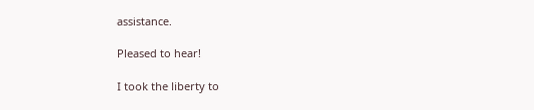assistance.

Pleased to hear!

I took the liberty to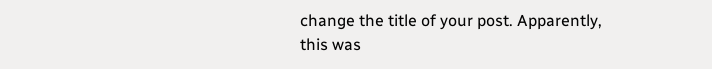change the title of your post. Apparently, this was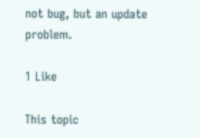not bug, but an update problem.

1 Like

This topic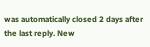was automatically closed 2 days after the last reply. New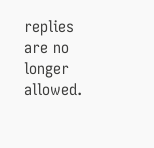replies are no longer allowed.